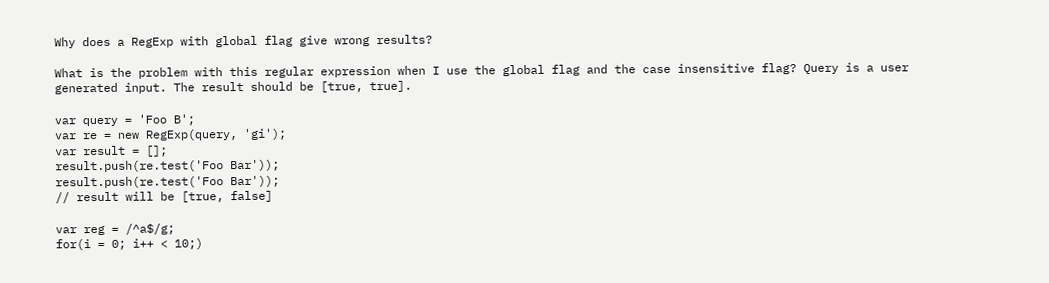Why does a RegExp with global flag give wrong results?

What is the problem with this regular expression when I use the global flag and the case insensitive flag? Query is a user generated input. The result should be [true, true].

var query = 'Foo B';
var re = new RegExp(query, 'gi');
var result = [];
result.push(re.test('Foo Bar'));
result.push(re.test('Foo Bar'));
// result will be [true, false]

var reg = /^a$/g;
for(i = 0; i++ < 10;)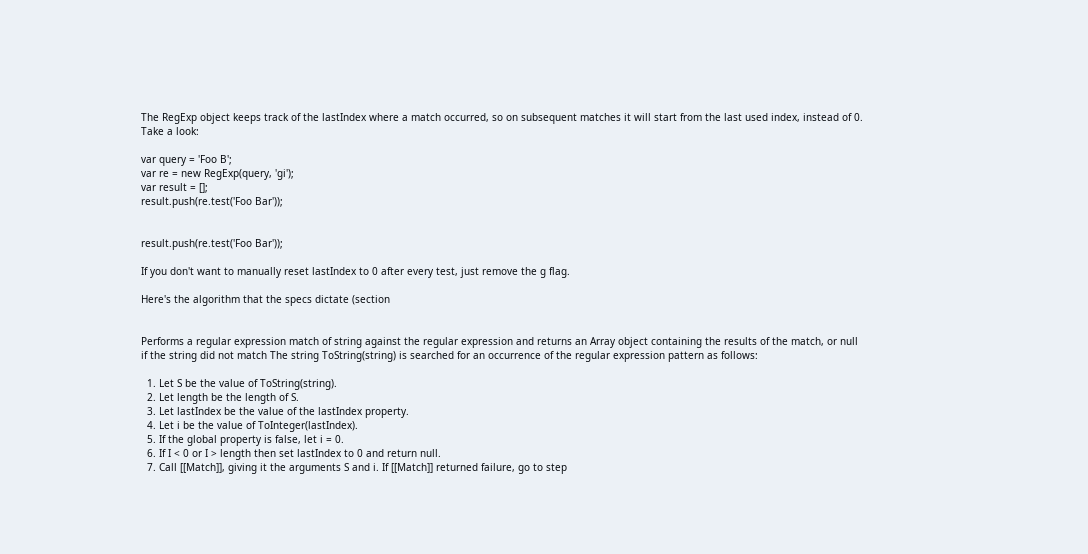The RegExp object keeps track of the lastIndex where a match occurred, so on subsequent matches it will start from the last used index, instead of 0. Take a look:

var query = 'Foo B';
var re = new RegExp(query, 'gi');
var result = [];
result.push(re.test('Foo Bar'));


result.push(re.test('Foo Bar'));

If you don't want to manually reset lastIndex to 0 after every test, just remove the g flag.

Here's the algorithm that the specs dictate (section


Performs a regular expression match of string against the regular expression and returns an Array object containing the results of the match, or null if the string did not match The string ToString(string) is searched for an occurrence of the regular expression pattern as follows:

  1. Let S be the value of ToString(string).
  2. Let length be the length of S.
  3. Let lastIndex be the value of the lastIndex property.
  4. Let i be the value of ToInteger(lastIndex).
  5. If the global property is false, let i = 0.
  6. If I < 0 or I > length then set lastIndex to 0 and return null.
  7. Call [[Match]], giving it the arguments S and i. If [[Match]] returned failure, go to step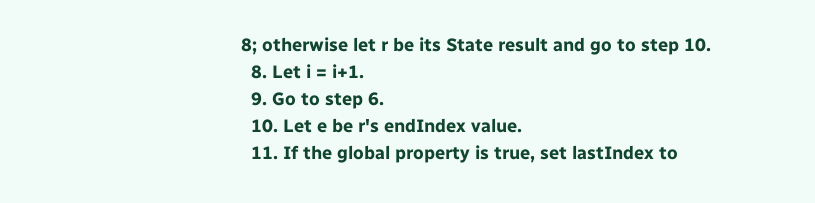8; otherwise let r be its State result and go to step 10.
  8. Let i = i+1.
  9. Go to step 6.
  10. Let e be r's endIndex value.
  11. If the global property is true, set lastIndex to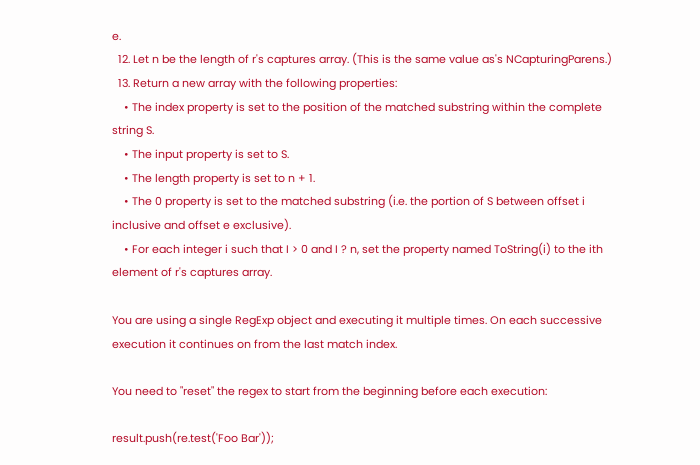e.
  12. Let n be the length of r's captures array. (This is the same value as's NCapturingParens.)
  13. Return a new array with the following properties:
    • The index property is set to the position of the matched substring within the complete string S.
    • The input property is set to S.
    • The length property is set to n + 1.
    • The 0 property is set to the matched substring (i.e. the portion of S between offset i inclusive and offset e exclusive).
    • For each integer i such that I > 0 and I ? n, set the property named ToString(i) to the ith element of r's captures array.

You are using a single RegExp object and executing it multiple times. On each successive execution it continues on from the last match index.

You need to "reset" the regex to start from the beginning before each execution:

result.push(re.test('Foo Bar'));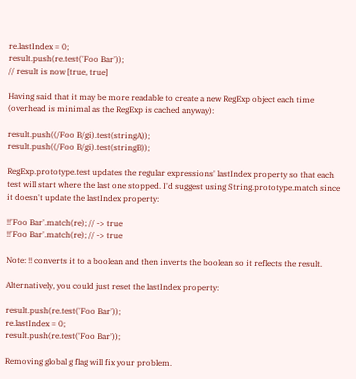re.lastIndex = 0;
result.push(re.test('Foo Bar'));
// result is now [true, true]

Having said that it may be more readable to create a new RegExp object each time (overhead is minimal as the RegExp is cached anyway):

result.push((/Foo B/gi).test(stringA));
result.push((/Foo B/gi).test(stringB));

RegExp.prototype.test updates the regular expressions' lastIndex property so that each test will start where the last one stopped. I'd suggest using String.prototype.match since it doesn't update the lastIndex property:

!!'Foo Bar'.match(re); // -> true
!!'Foo Bar'.match(re); // -> true

Note: !! converts it to a boolean and then inverts the boolean so it reflects the result.

Alternatively, you could just reset the lastIndex property:

result.push(re.test('Foo Bar'));
re.lastIndex = 0;
result.push(re.test('Foo Bar'));

Removing global g flag will fix your problem.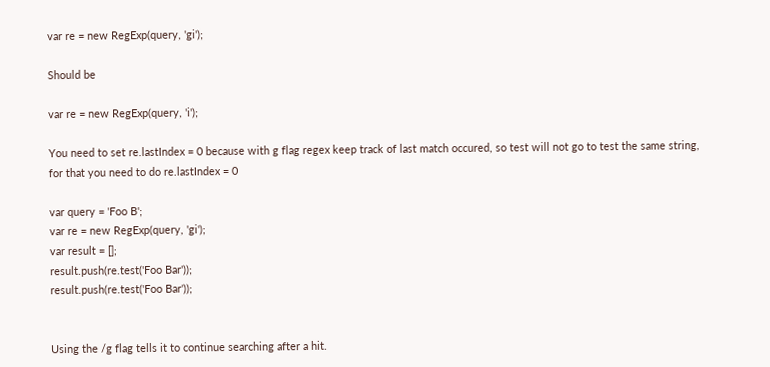var re = new RegExp(query, 'gi');

Should be

var re = new RegExp(query, 'i');

You need to set re.lastIndex = 0 because with g flag regex keep track of last match occured, so test will not go to test the same string, for that you need to do re.lastIndex = 0

var query = 'Foo B';
var re = new RegExp(query, 'gi');
var result = [];
result.push(re.test('Foo Bar'));
result.push(re.test('Foo Bar'));


Using the /g flag tells it to continue searching after a hit.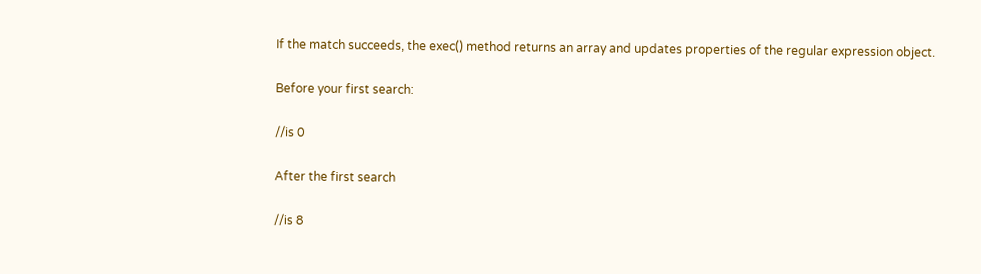If the match succeeds, the exec() method returns an array and updates properties of the regular expression object.

Before your first search:

//is 0

After the first search

//is 8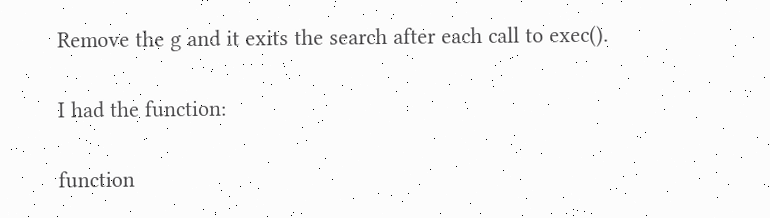Remove the g and it exits the search after each call to exec().

I had the function:

function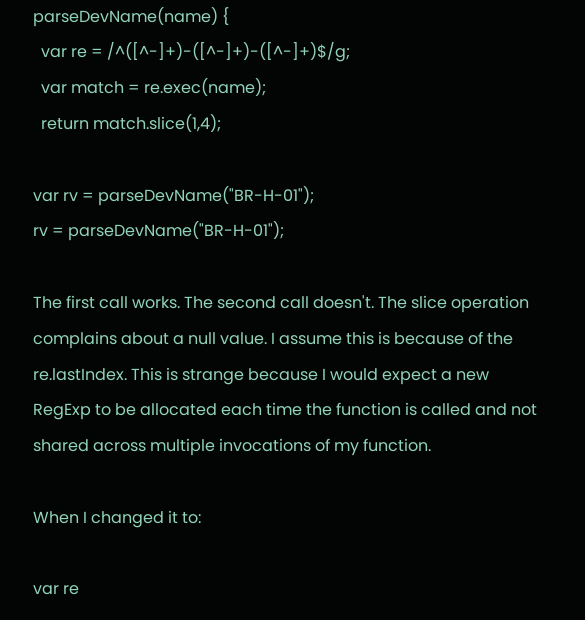parseDevName(name) {
  var re = /^([^-]+)-([^-]+)-([^-]+)$/g;
  var match = re.exec(name);
  return match.slice(1,4);

var rv = parseDevName("BR-H-01");
rv = parseDevName("BR-H-01");

The first call works. The second call doesn't. The slice operation complains about a null value. I assume this is because of the re.lastIndex. This is strange because I would expect a new RegExp to be allocated each time the function is called and not shared across multiple invocations of my function.

When I changed it to:

var re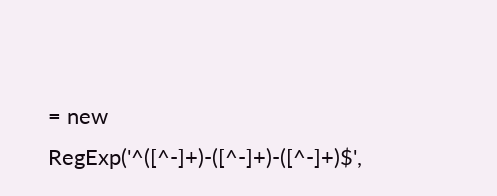= new RegExp('^([^-]+)-([^-]+)-([^-]+)$',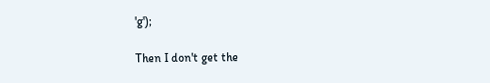'g');

Then I don't get the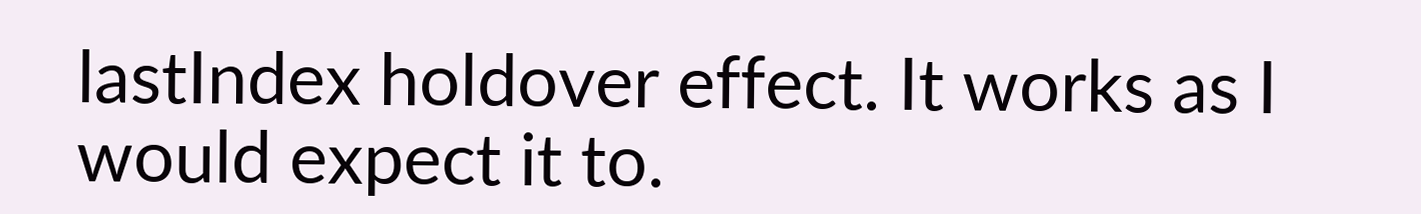lastIndex holdover effect. It works as I would expect it to.